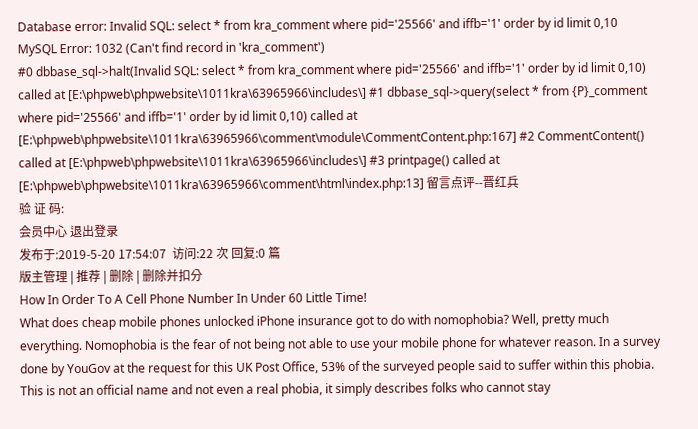Database error: Invalid SQL: select * from kra_comment where pid='25566' and iffb='1' order by id limit 0,10
MySQL Error: 1032 (Can't find record in 'kra_comment')
#0 dbbase_sql->halt(Invalid SQL: select * from kra_comment where pid='25566' and iffb='1' order by id limit 0,10) called at [E:\phpweb\phpwebsite\1011kra\63965966\includes\] #1 dbbase_sql->query(select * from {P}_comment where pid='25566' and iffb='1' order by id limit 0,10) called at [E:\phpweb\phpwebsite\1011kra\63965966\comment\module\CommentContent.php:167] #2 CommentContent() called at [E:\phpweb\phpwebsite\1011kra\63965966\includes\] #3 printpage() called at [E:\phpweb\phpwebsite\1011kra\63965966\comment\html\index.php:13] 留言点评--晋红兵
验 证 码:
会员中心 退出登录
发布于:2019-5-20 17:54:07  访问:22 次 回复:0 篇
版主管理 | 推荐 | 删除 | 删除并扣分
How In Order To A Cell Phone Number In Under 60 Little Time!
What does cheap mobile phones unlocked iPhone insurance got to do with nomophobia? Well, pretty much everything. Nomophobia is the fear of not being not able to use your mobile phone for whatever reason. In a survey done by YouGov at the request for this UK Post Office, 53% of the surveyed people said to suffer within this phobia. This is not an official name and not even a real phobia, it simply describes folks who cannot stay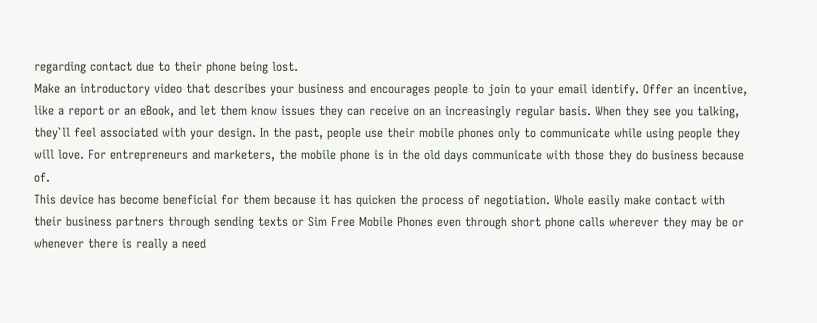regarding contact due to their phone being lost.
Make an introductory video that describes your business and encourages people to join to your email identify. Offer an incentive, like a report or an eBook, and let them know issues they can receive on an increasingly regular basis. When they see you talking, they`ll feel associated with your design. In the past, people use their mobile phones only to communicate while using people they will love. For entrepreneurs and marketers, the mobile phone is in the old days communicate with those they do business because of.
This device has become beneficial for them because it has quicken the process of negotiation. Whole easily make contact with their business partners through sending texts or Sim Free Mobile Phones even through short phone calls wherever they may be or whenever there is really a need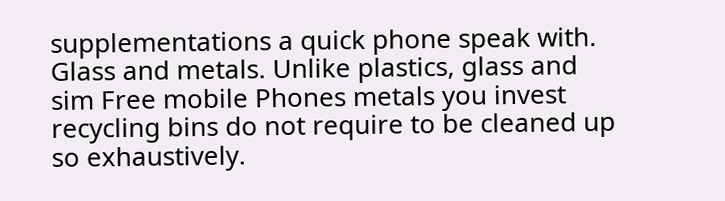supplementations a quick phone speak with. Glass and metals. Unlike plastics, glass and sim Free mobile Phones metals you invest recycling bins do not require to be cleaned up so exhaustively.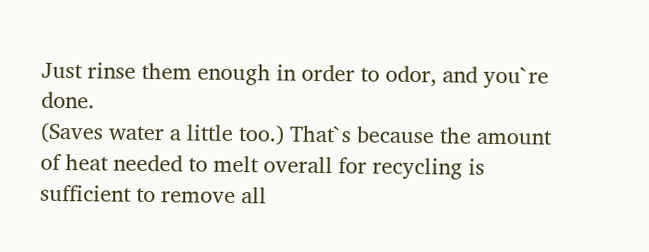Just rinse them enough in order to odor, and you`re done.
(Saves water a little too.) That`s because the amount of heat needed to melt overall for recycling is sufficient to remove all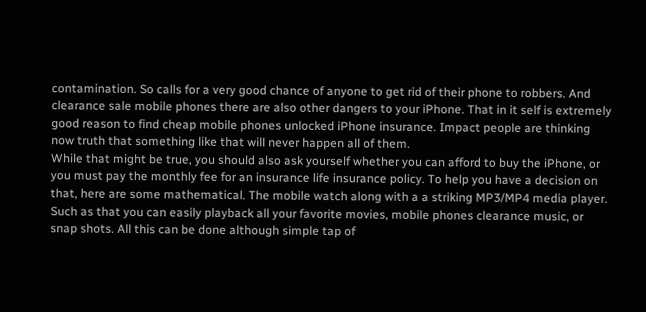contamination. So calls for a very good chance of anyone to get rid of their phone to robbers. And clearance sale mobile phones there are also other dangers to your iPhone. That in it self is extremely good reason to find cheap mobile phones unlocked iPhone insurance. Impact people are thinking now truth that something like that will never happen all of them.
While that might be true, you should also ask yourself whether you can afford to buy the iPhone, or you must pay the monthly fee for an insurance life insurance policy. To help you have a decision on that, here are some mathematical. The mobile watch along with a a striking MP3/MP4 media player. Such as that you can easily playback all your favorite movies, mobile phones clearance music, or snap shots. All this can be done although simple tap of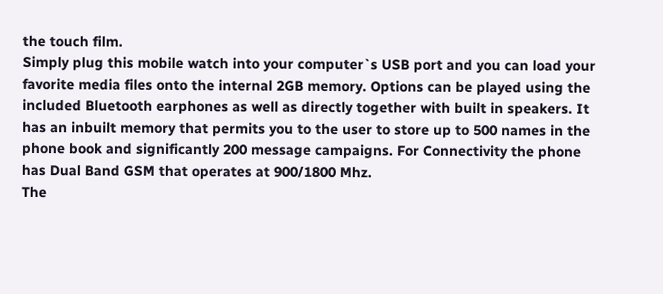the touch film.
Simply plug this mobile watch into your computer`s USB port and you can load your favorite media files onto the internal 2GB memory. Options can be played using the included Bluetooth earphones as well as directly together with built in speakers. It has an inbuilt memory that permits you to the user to store up to 500 names in the phone book and significantly 200 message campaigns. For Connectivity the phone has Dual Band GSM that operates at 900/1800 Mhz.
The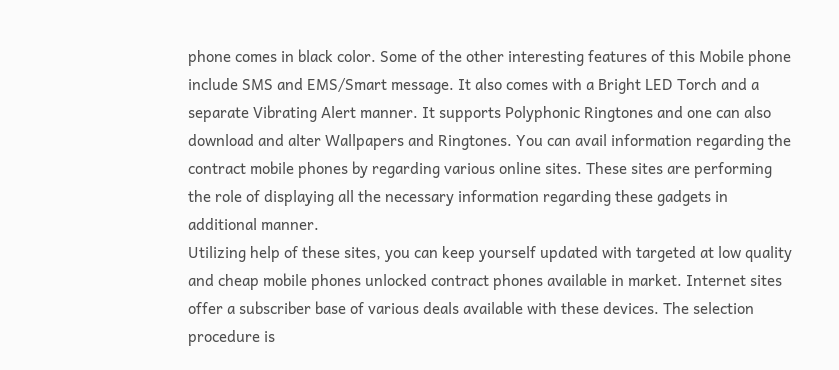phone comes in black color. Some of the other interesting features of this Mobile phone include SMS and EMS/Smart message. It also comes with a Bright LED Torch and a separate Vibrating Alert manner. It supports Polyphonic Ringtones and one can also download and alter Wallpapers and Ringtones. You can avail information regarding the contract mobile phones by regarding various online sites. These sites are performing the role of displaying all the necessary information regarding these gadgets in additional manner.
Utilizing help of these sites, you can keep yourself updated with targeted at low quality and cheap mobile phones unlocked contract phones available in market. Internet sites offer a subscriber base of various deals available with these devices. The selection procedure is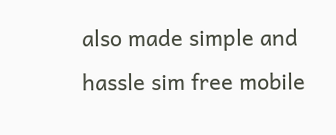also made simple and hassle sim free mobile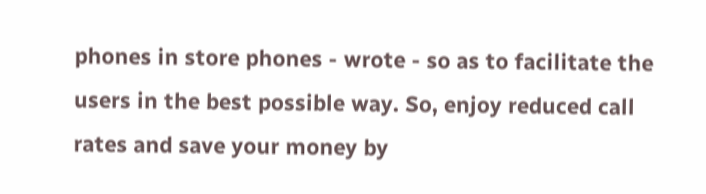phones in store phones - wrote - so as to facilitate the users in the best possible way. So, enjoy reduced call rates and save your money by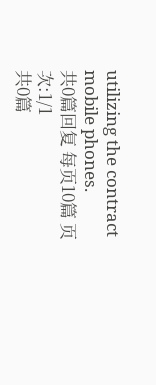utilizing the contract mobile phones.
共0篇回复 每页10篇 页次:1/1
共0篇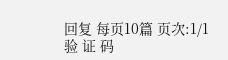回复 每页10篇 页次:1/1
验 证 码